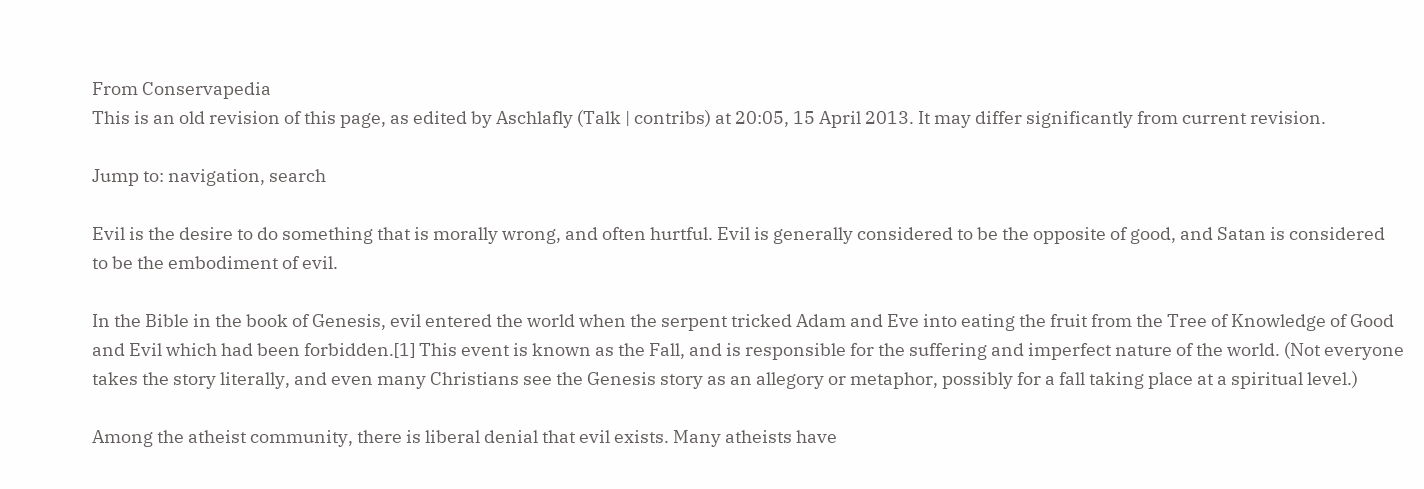From Conservapedia
This is an old revision of this page, as edited by Aschlafly (Talk | contribs) at 20:05, 15 April 2013. It may differ significantly from current revision.

Jump to: navigation, search

Evil is the desire to do something that is morally wrong, and often hurtful. Evil is generally considered to be the opposite of good, and Satan is considered to be the embodiment of evil.

In the Bible in the book of Genesis, evil entered the world when the serpent tricked Adam and Eve into eating the fruit from the Tree of Knowledge of Good and Evil which had been forbidden.[1] This event is known as the Fall, and is responsible for the suffering and imperfect nature of the world. (Not everyone takes the story literally, and even many Christians see the Genesis story as an allegory or metaphor, possibly for a fall taking place at a spiritual level.)

Among the atheist community, there is liberal denial that evil exists. Many atheists have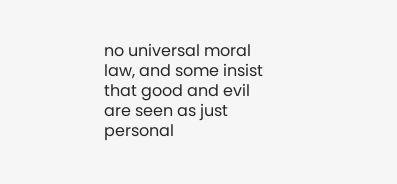no universal moral law, and some insist that good and evil are seen as just personal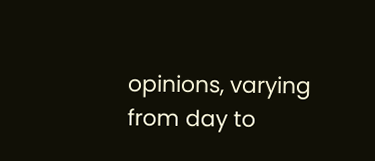opinions, varying from day to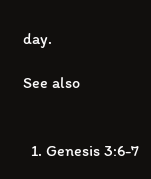day.

See also


  1. Genesis 3:6-7